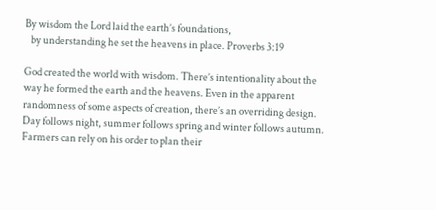By wisdom the Lord laid the earth’s foundations,
   by understanding he set the heavens in place. Proverbs 3:19

God created the world with wisdom. There’s intentionality about the way he formed the earth and the heavens. Even in the apparent randomness of some aspects of creation, there’s an overriding design. Day follows night, summer follows spring and winter follows autumn. Farmers can rely on his order to plan their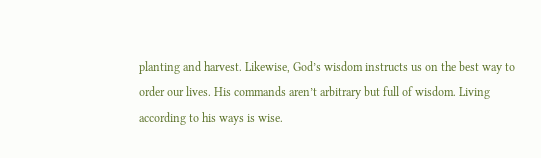planting and harvest. Likewise, God’s wisdom instructs us on the best way to order our lives. His commands aren’t arbitrary but full of wisdom. Living according to his ways is wise.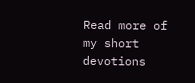Read more of my short devotions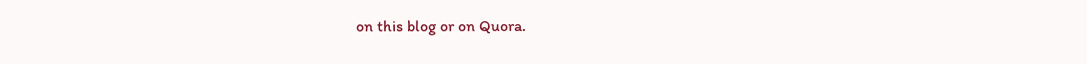on this blog or on Quora.